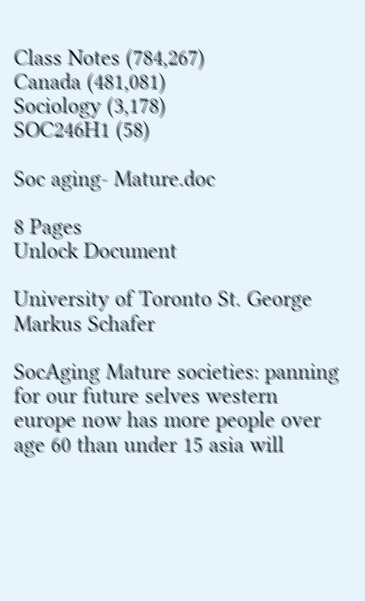Class Notes (784,267)
Canada (481,081)
Sociology (3,178)
SOC246H1 (58)

Soc aging- Mature.doc

8 Pages
Unlock Document

University of Toronto St. George
Markus Schafer

SocAging Mature societies: panning for our future selves western europe now has more people over age 60 than under 15 asia will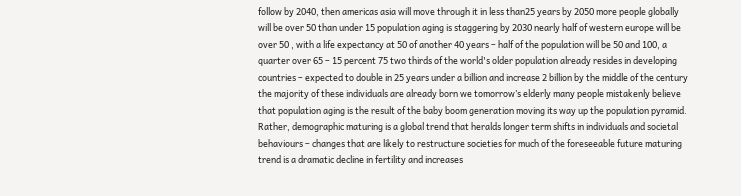follow by 2040, then americas asia will move through it in less than25 years by 2050 more people globally will be over 50 than under 15 population aging is staggering by 2030 nearly half of western europe will be over 50 , with a life expectancy at 50 of another 40 years – half of the population will be 50 and 100, a quarter over 65 – 15 percent 75 two thirds of the world's older population already resides in developing countries – expected to double in 25 years under a billion and increase 2 billion by the middle of the century the majority of these individuals are already born we tomorrow’s elderly many people mistakenly believe that population aging is the result of the baby boom generation moving its way up the population pyramid. Rather, demographic maturing is a global trend that heralds longer term shifts in individuals and societal behaviours – changes that are likely to restructure societies for much of the foreseeable future maturing trend is a dramatic decline in fertility and increases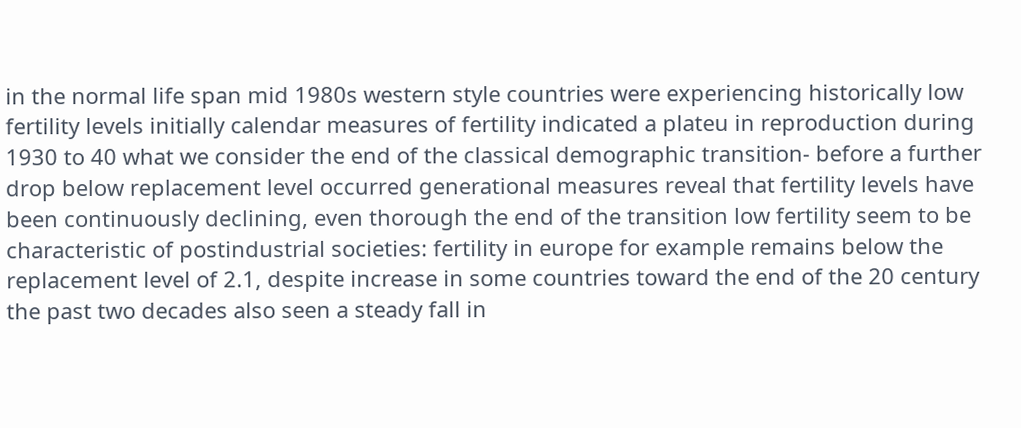in the normal life span mid 1980s western style countries were experiencing historically low fertility levels initially calendar measures of fertility indicated a plateu in reproduction during 1930 to 40 what we consider the end of the classical demographic transition- before a further drop below replacement level occurred generational measures reveal that fertility levels have been continuously declining, even thorough the end of the transition low fertility seem to be characteristic of postindustrial societies: fertility in europe for example remains below the replacement level of 2.1, despite increase in some countries toward the end of the 20 century the past two decades also seen a steady fall in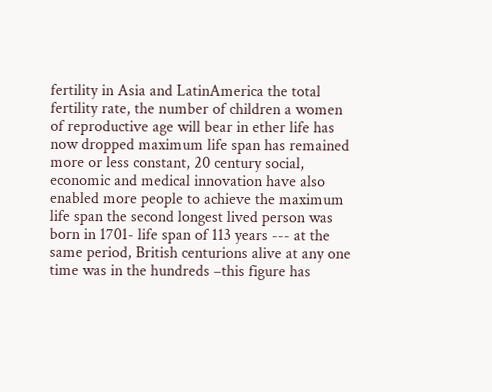fertility in Asia and LatinAmerica the total fertility rate, the number of children a women of reproductive age will bear in ether life has now dropped maximum life span has remained more or less constant, 20 century social, economic and medical innovation have also enabled more people to achieve the maximum life span the second longest lived person was born in 1701- life span of 113 years --- at the same period, British centurions alive at any one time was in the hundreds –this figure has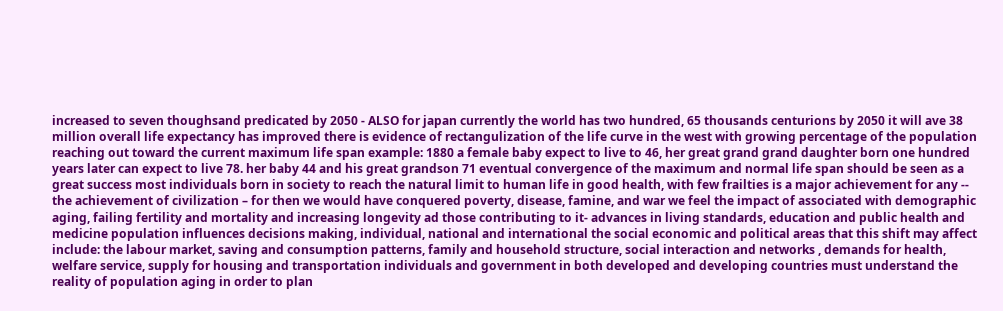increased to seven thoughsand predicated by 2050 - ALSO for japan currently the world has two hundred, 65 thousands centurions by 2050 it will ave 38 million overall life expectancy has improved there is evidence of rectangulization of the life curve in the west with growing percentage of the population reaching out toward the current maximum life span example: 1880 a female baby expect to live to 46, her great grand grand daughter born one hundred years later can expect to live 78. her baby 44 and his great grandson 71 eventual convergence of the maximum and normal life span should be seen as a great success most individuals born in society to reach the natural limit to human life in good health, with few frailties is a major achievement for any -- the achievement of civilization – for then we would have conquered poverty, disease, famine, and war we feel the impact of associated with demographic aging, failing fertility and mortality and increasing longevity ad those contributing to it- advances in living standards, education and public health and medicine population influences decisions making, individual, national and international the social economic and political areas that this shift may affect include: the labour market, saving and consumption patterns, family and household structure, social interaction and networks , demands for health, welfare service, supply for housing and transportation individuals and government in both developed and developing countries must understand the reality of population aging in order to plan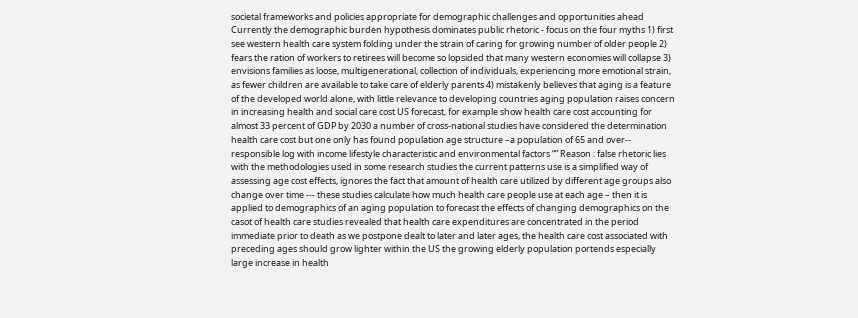societal frameworks and policies appropriate for demographic challenges and opportunities ahead Currently the demographic burden hypothesis dominates public rhetoric - focus on the four myths 1) first see western health care system folding under the strain of caring for growing number of older people 2) fears the ration of workers to retirees will become so lopsided that many western economies will collapse 3) envisions families as loose, multigenerational, collection of individuals, experiencing more emotional strain, as fewer children are available to take care of elderly parents 4) mistakenly believes that aging is a feature of the developed world alone, with little relevance to developing countries aging population raises concern in increasing health and social care cost US forecast, for example show health care cost accounting for almost 33 percent of GDP by 2030 a number of cross-national studies have considered the determination health care cost but one only has found population age structure –a population of 65 and over-- responsible log with income lifestyle characteristic and environmental factors “” Reason : false rhetoric lies with the methodologies used in some research studies the current patterns use is a simplified way of assessing age cost effects, ignores the fact that amount of health care utilized by different age groups also change over time --- these studies calculate how much health care people use at each age – then it is applied to demographics of an aging population to forecast the effects of changing demographics on the casot of health care studies revealed that health care expenditures are concentrated in the period immediate prior to death as we postpone dealt to later and later ages, the health care cost associated with preceding ages should grow lighter within the US the growing elderly population portends especially large increase in health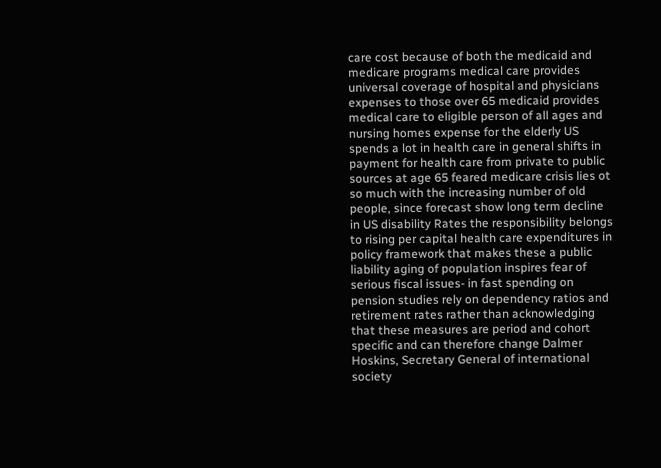care cost because of both the medicaid and medicare programs medical care provides universal coverage of hospital and physicians expenses to those over 65 medicaid provides medical care to eligible person of all ages and nursing homes expense for the elderly US spends a lot in health care in general shifts in payment for health care from private to public sources at age 65 feared medicare crisis lies ot so much with the increasing number of old people, since forecast show long term decline in US disability Rates the responsibility belongs to rising per capital health care expenditures in policy framework that makes these a public liability aging of population inspires fear of serious fiscal issues- in fast spending on pension studies rely on dependency ratios and retirement rates rather than acknowledging that these measures are period and cohort specific and can therefore change Dalmer Hoskins, Secretary General of international society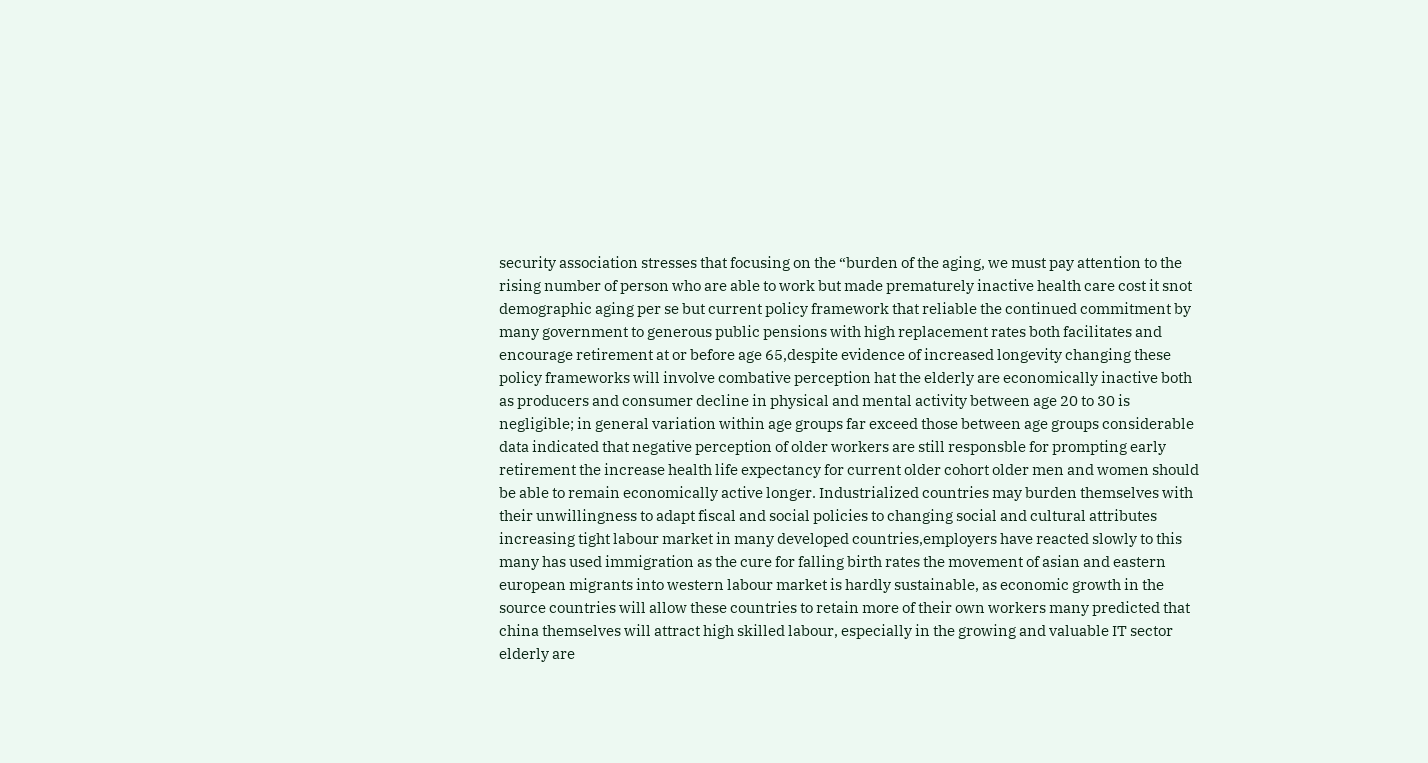security association stresses that focusing on the “burden of the aging, we must pay attention to the rising number of person who are able to work but made prematurely inactive health care cost it snot demographic aging per se but current policy framework that reliable the continued commitment by many government to generous public pensions with high replacement rates both facilitates and encourage retirement at or before age 65,despite evidence of increased longevity changing these policy frameworks will involve combative perception hat the elderly are economically inactive both as producers and consumer decline in physical and mental activity between age 20 to 30 is negligible; in general variation within age groups far exceed those between age groups considerable data indicated that negative perception of older workers are still responsble for prompting early retirement the increase health life expectancy for current older cohort older men and women should be able to remain economically active longer. Industrialized countries may burden themselves with their unwillingness to adapt fiscal and social policies to changing social and cultural attributes increasing tight labour market in many developed countries,employers have reacted slowly to this many has used immigration as the cure for falling birth rates the movement of asian and eastern european migrants into western labour market is hardly sustainable, as economic growth in the source countries will allow these countries to retain more of their own workers many predicted that china themselves will attract high skilled labour, especially in the growing and valuable IT sector elderly are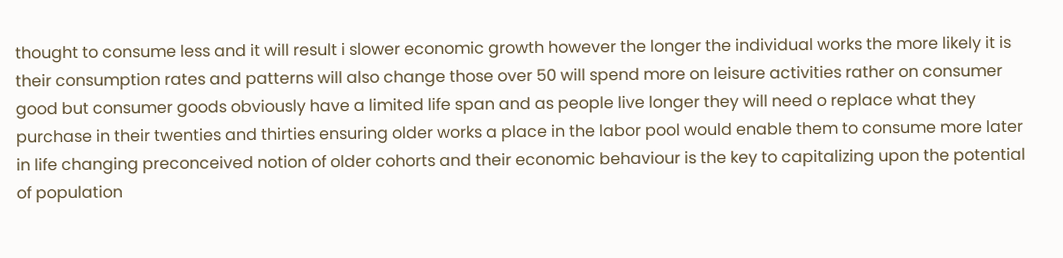thought to consume less and it will result i slower economic growth however the longer the individual works the more likely it is their consumption rates and patterns will also change those over 50 will spend more on leisure activities rather on consumer good but consumer goods obviously have a limited life span and as people live longer they will need o replace what they purchase in their twenties and thirties ensuring older works a place in the labor pool would enable them to consume more later in life changing preconceived notion of older cohorts and their economic behaviour is the key to capitalizing upon the potential of population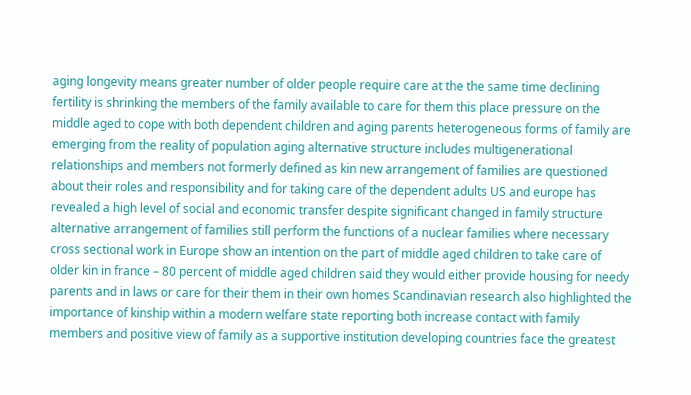aging longevity means greater number of older people require care at the the same time declining fertility is shrinking the members of the family available to care for them this place pressure on the middle aged to cope with both dependent children and aging parents heterogeneous forms of family are emerging from the reality of population aging alternative structure includes multigenerational relationships and members not formerly defined as kin new arrangement of families are questioned about their roles and responsibility and for taking care of the dependent adults US and europe has revealed a high level of social and economic transfer despite significant changed in family structure alternative arrangement of families still perform the functions of a nuclear families where necessary cross sectional work in Europe show an intention on the part of middle aged children to take care of older kin in france – 80 percent of middle aged children said they would either provide housing for needy parents and in laws or care for their them in their own homes Scandinavian research also highlighted the importance of kinship within a modern welfare state reporting both increase contact with family members and positive view of family as a supportive institution developing countries face the greatest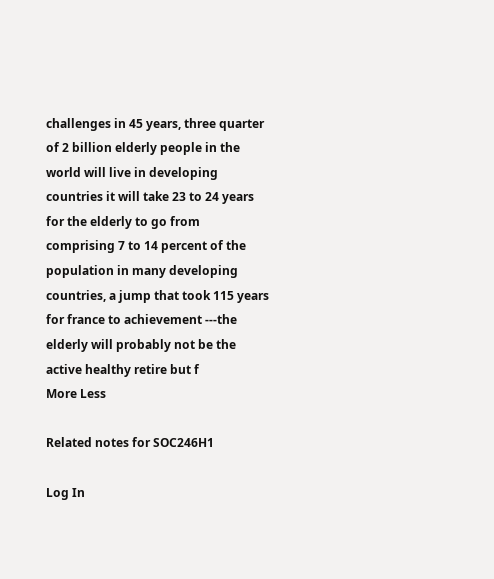challenges in 45 years, three quarter of 2 billion elderly people in the world will live in developing countries it will take 23 to 24 years for the elderly to go from comprising 7 to 14 percent of the population in many developing countries, a jump that took 115 years for france to achievement ---the elderly will probably not be the active healthy retire but f
More Less

Related notes for SOC246H1

Log In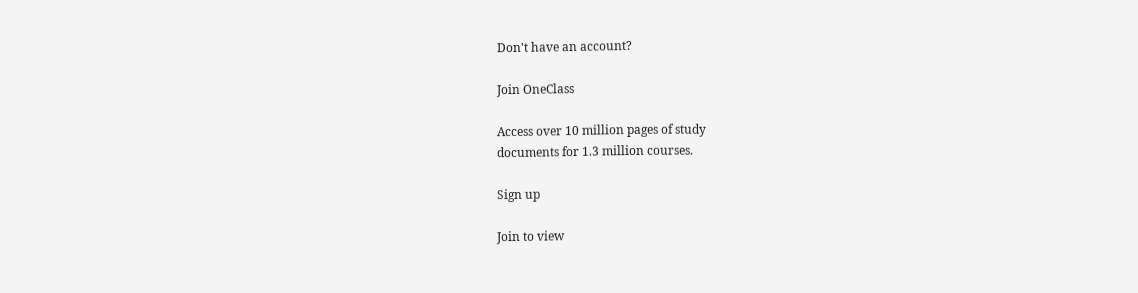Don't have an account?

Join OneClass

Access over 10 million pages of study
documents for 1.3 million courses.

Sign up

Join to view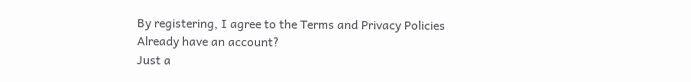By registering, I agree to the Terms and Privacy Policies
Already have an account?
Just a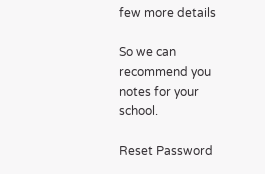few more details

So we can recommend you notes for your school.

Reset Password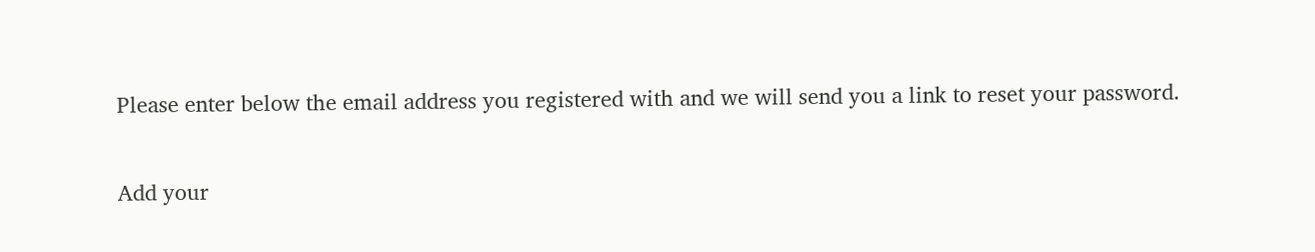Please enter below the email address you registered with and we will send you a link to reset your password.

Add your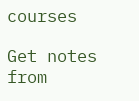courses

Get notes from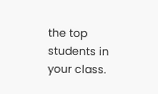the top students in your class.